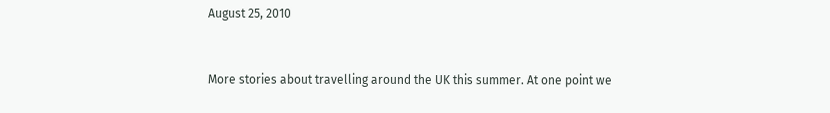August 25, 2010


More stories about travelling around the UK this summer. At one point we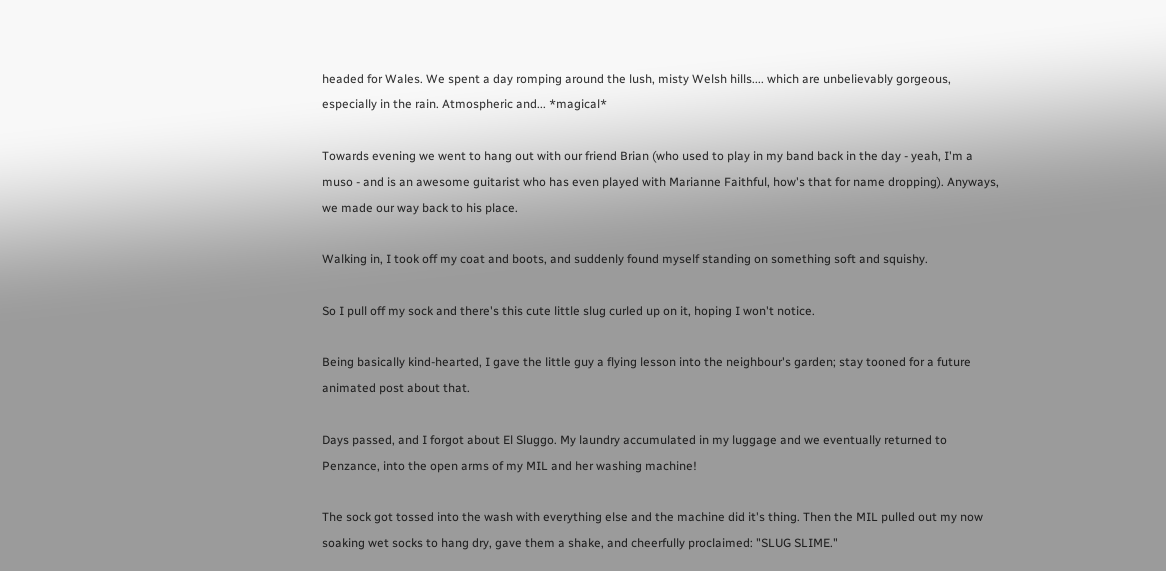headed for Wales. We spent a day romping around the lush, misty Welsh hills.... which are unbelievably gorgeous, especially in the rain. Atmospheric and... *magical*

Towards evening we went to hang out with our friend Brian (who used to play in my band back in the day - yeah, I'm a muso - and is an awesome guitarist who has even played with Marianne Faithful, how's that for name dropping). Anyways, we made our way back to his place.

Walking in, I took off my coat and boots, and suddenly found myself standing on something soft and squishy.

So I pull off my sock and there's this cute little slug curled up on it, hoping I won't notice.

Being basically kind-hearted, I gave the little guy a flying lesson into the neighbour's garden; stay tooned for a future animated post about that.

Days passed, and I forgot about El Sluggo. My laundry accumulated in my luggage and we eventually returned to Penzance, into the open arms of my MIL and her washing machine!

The sock got tossed into the wash with everything else and the machine did it's thing. Then the MIL pulled out my now soaking wet socks to hang dry, gave them a shake, and cheerfully proclaimed: "SLUG SLIME."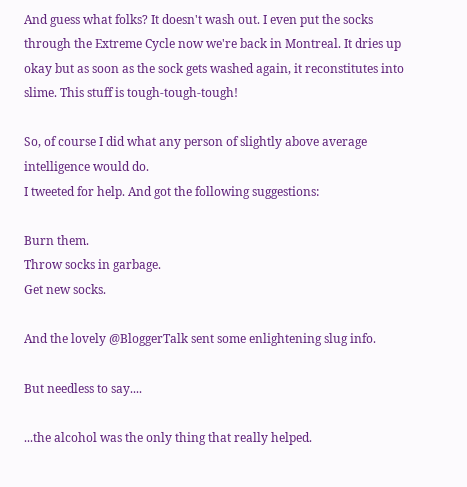And guess what folks? It doesn't wash out. I even put the socks through the Extreme Cycle now we're back in Montreal. It dries up okay but as soon as the sock gets washed again, it reconstitutes into slime. This stuff is tough-tough-tough!

So, of course I did what any person of slightly above average intelligence would do.
I tweeted for help. And got the following suggestions:

Burn them.
Throw socks in garbage.
Get new socks.

And the lovely @BloggerTalk sent some enlightening slug info.

But needless to say....

...the alcohol was the only thing that really helped.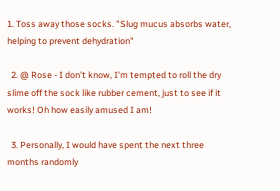1. Toss away those socks. "Slug mucus absorbs water, helping to prevent dehydration"

  2. @ Rose - I don't know, I'm tempted to roll the dry slime off the sock like rubber cement, just to see if it works! Oh how easily amused I am!

  3. Personally, I would have spent the next three months randomly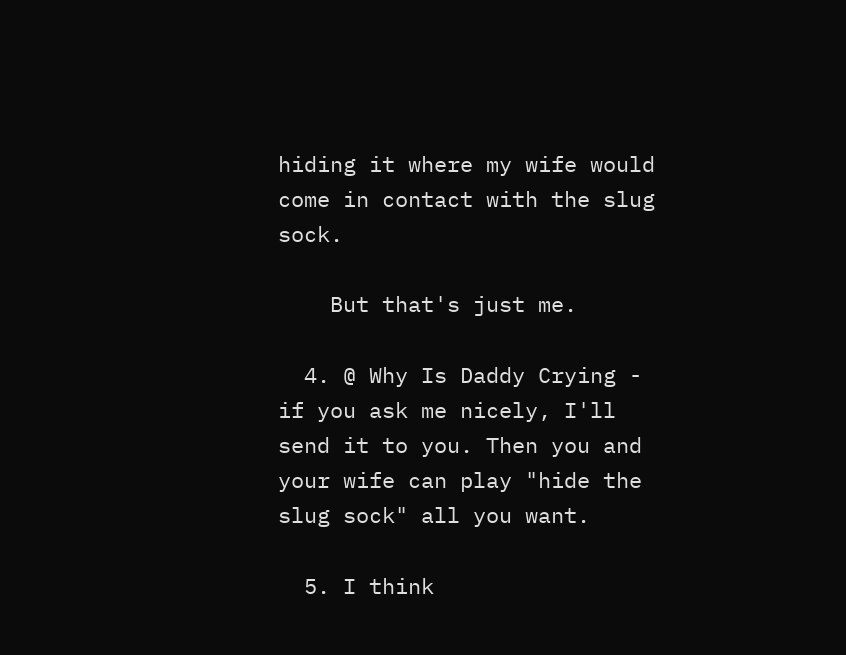hiding it where my wife would come in contact with the slug sock.

    But that's just me.

  4. @ Why Is Daddy Crying - if you ask me nicely, I'll send it to you. Then you and your wife can play "hide the slug sock" all you want.

  5. I think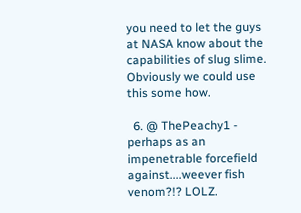you need to let the guys at NASA know about the capabilities of slug slime. Obviously we could use this some how.

  6. @ ThePeachy1 - perhaps as an impenetrable forcefield against....weever fish venom?!? LOLZ.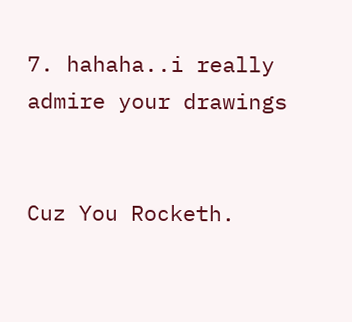7. hahaha..i really admire your drawings


Cuz You Rocketh.